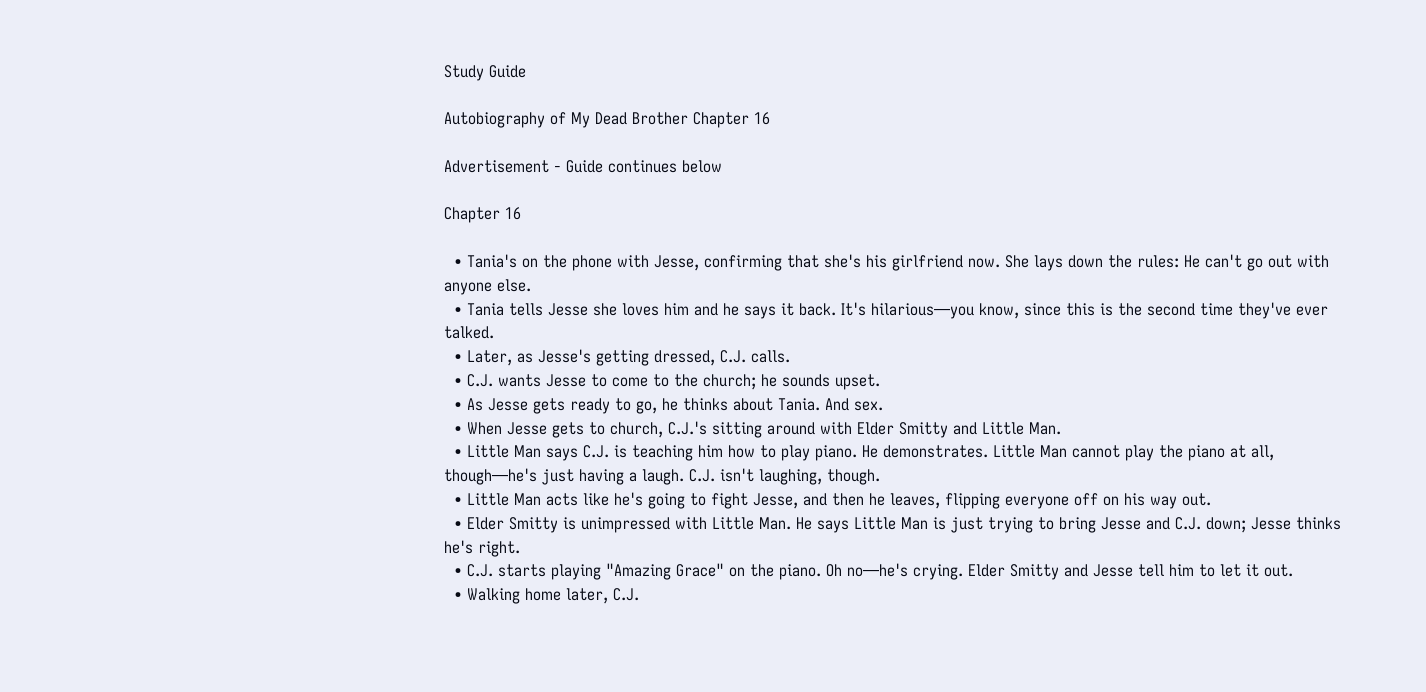Study Guide

Autobiography of My Dead Brother Chapter 16

Advertisement - Guide continues below

Chapter 16

  • Tania's on the phone with Jesse, confirming that she's his girlfriend now. She lays down the rules: He can't go out with anyone else.
  • Tania tells Jesse she loves him and he says it back. It's hilarious—you know, since this is the second time they've ever talked.
  • Later, as Jesse's getting dressed, C.J. calls.
  • C.J. wants Jesse to come to the church; he sounds upset.
  • As Jesse gets ready to go, he thinks about Tania. And sex.
  • When Jesse gets to church, C.J.'s sitting around with Elder Smitty and Little Man.
  • Little Man says C.J. is teaching him how to play piano. He demonstrates. Little Man cannot play the piano at all, though—he's just having a laugh. C.J. isn't laughing, though.
  • Little Man acts like he's going to fight Jesse, and then he leaves, flipping everyone off on his way out.
  • Elder Smitty is unimpressed with Little Man. He says Little Man is just trying to bring Jesse and C.J. down; Jesse thinks he's right.
  • C.J. starts playing "Amazing Grace" on the piano. Oh no—he's crying. Elder Smitty and Jesse tell him to let it out.
  • Walking home later, C.J.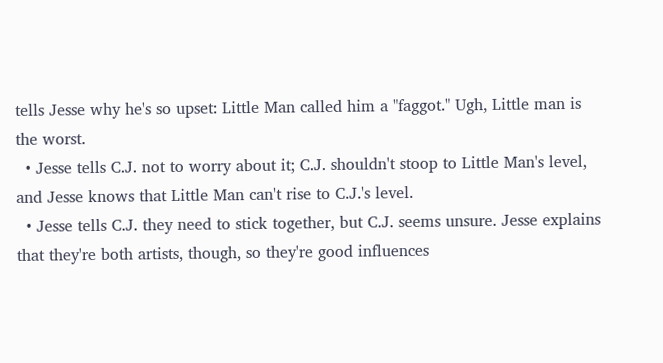tells Jesse why he's so upset: Little Man called him a "faggot." Ugh, Little man is the worst.
  • Jesse tells C.J. not to worry about it; C.J. shouldn't stoop to Little Man's level, and Jesse knows that Little Man can't rise to C.J.'s level.
  • Jesse tells C.J. they need to stick together, but C.J. seems unsure. Jesse explains that they're both artists, though, so they're good influences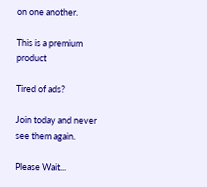on one another.

This is a premium product

Tired of ads?

Join today and never see them again.

Please Wait...